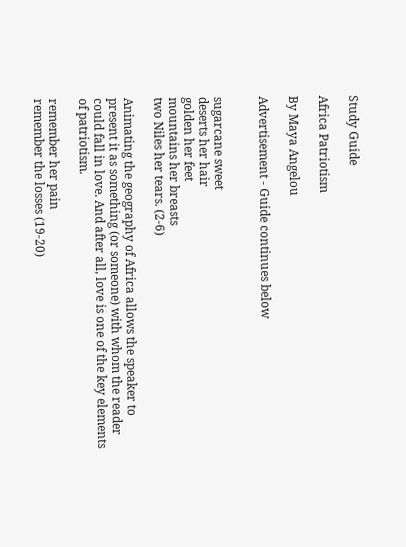Study Guide

Africa Patriotism

By Maya Angelou

Advertisement - Guide continues below


sugarcane sweet
deserts her hair
golden her feet
mountains her breasts
two Niles her tears. (2-6)

Animating the geography of Africa allows the speaker to present it as something (or someone) with whom the reader could fall in love. And after all, love is one of the key elements of patriotism.

remember her pain
remember the losses (19-20)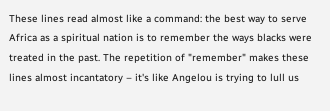These lines read almost like a command: the best way to serve Africa as a spiritual nation is to remember the ways blacks were treated in the past. The repetition of "remember" makes these lines almost incantatory – it's like Angelou is trying to lull us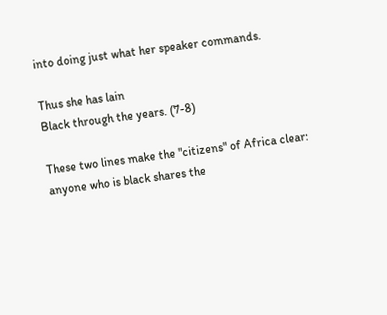into doing just what her speaker commands.

Thus she has lain
Black through the years. (7-8)

These two lines make the "citizens" of Africa clear: anyone who is black shares the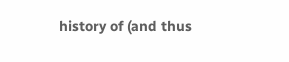history of (and thus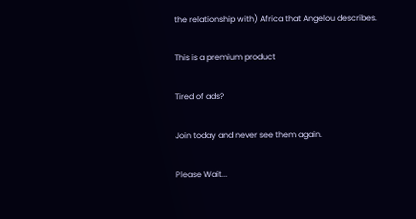the relationship with) Africa that Angelou describes.

This is a premium product

Tired of ads?

Join today and never see them again.

Please Wait...